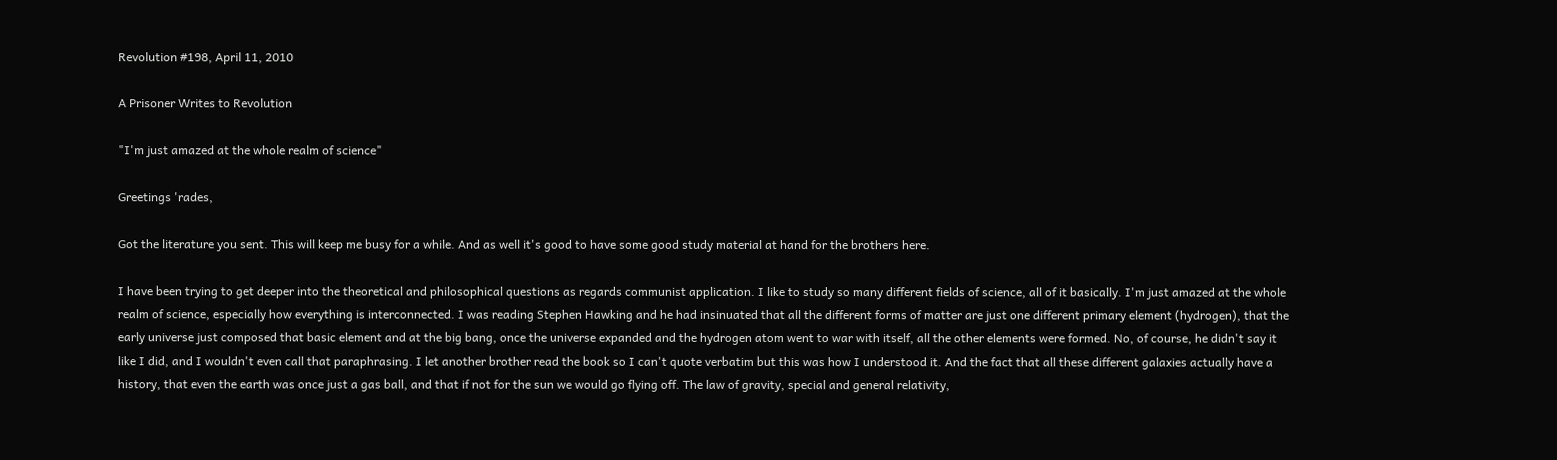Revolution #198, April 11, 2010

A Prisoner Writes to Revolution

"I'm just amazed at the whole realm of science"

Greetings 'rades,

Got the literature you sent. This will keep me busy for a while. And as well it's good to have some good study material at hand for the brothers here.

I have been trying to get deeper into the theoretical and philosophical questions as regards communist application. I like to study so many different fields of science, all of it basically. I'm just amazed at the whole realm of science, especially how everything is interconnected. I was reading Stephen Hawking and he had insinuated that all the different forms of matter are just one different primary element (hydrogen), that the early universe just composed that basic element and at the big bang, once the universe expanded and the hydrogen atom went to war with itself, all the other elements were formed. No, of course, he didn't say it like I did, and I wouldn't even call that paraphrasing. I let another brother read the book so I can't quote verbatim but this was how I understood it. And the fact that all these different galaxies actually have a history, that even the earth was once just a gas ball, and that if not for the sun we would go flying off. The law of gravity, special and general relativity,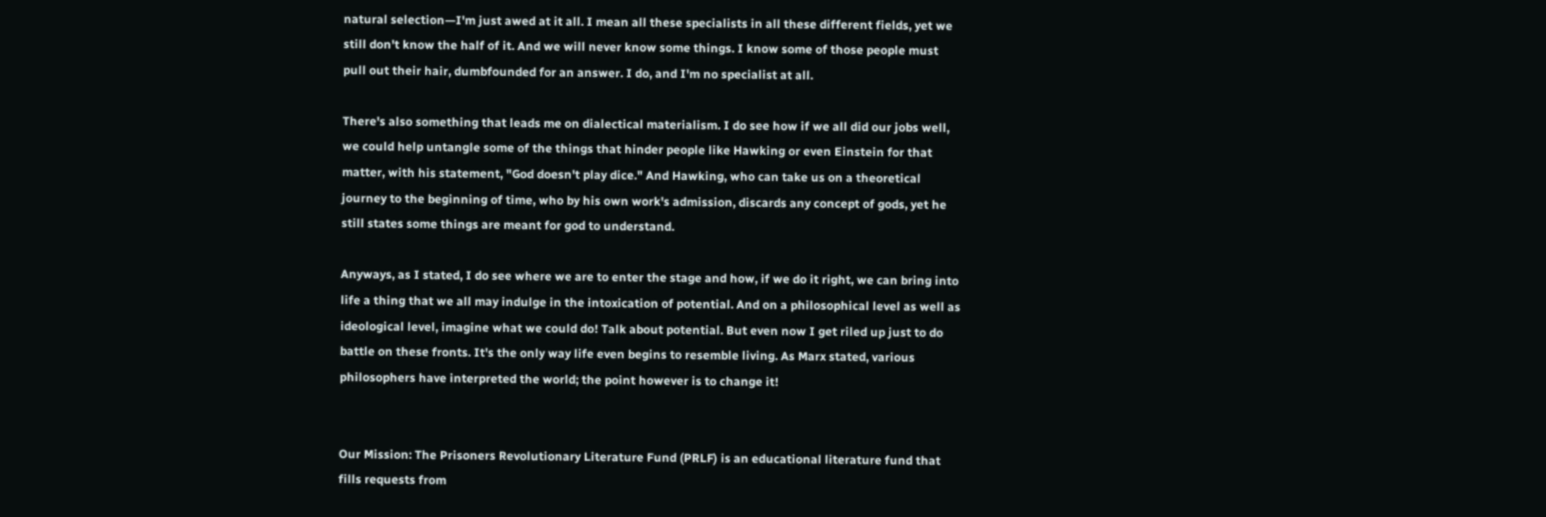natural selection—I'm just awed at it all. I mean all these specialists in all these different fields, yet we still don't know the half of it. And we will never know some things. I know some of those people must pull out their hair, dumbfounded for an answer. I do, and I'm no specialist at all.

There's also something that leads me on dialectical materialism. I do see how if we all did our jobs well, we could help untangle some of the things that hinder people like Hawking or even Einstein for that matter, with his statement, "God doesn't play dice." And Hawking, who can take us on a theoretical journey to the beginning of time, who by his own work's admission, discards any concept of gods, yet he still states some things are meant for god to understand.

Anyways, as I stated, I do see where we are to enter the stage and how, if we do it right, we can bring into life a thing that we all may indulge in the intoxication of potential. And on a philosophical level as well as ideological level, imagine what we could do! Talk about potential. But even now I get riled up just to do battle on these fronts. It's the only way life even begins to resemble living. As Marx stated, various philosophers have interpreted the world; the point however is to change it!


Our Mission: The Prisoners Revolutionary Literature Fund (PRLF) is an educational literature fund that fills requests from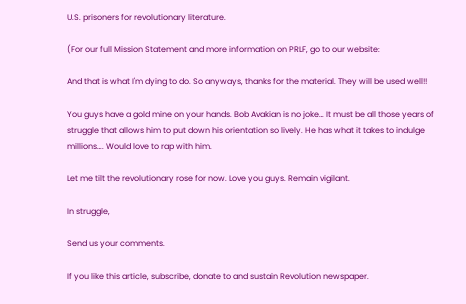U.S. prisoners for revolutionary literature.

(For our full Mission Statement and more information on PRLF, go to our website:

And that is what I'm dying to do. So anyways, thanks for the material. They will be used well!!

You guys have a gold mine on your hands. Bob Avakian is no joke… It must be all those years of struggle that allows him to put down his orientation so lively. He has what it takes to indulge millions…. Would love to rap with him.

Let me tilt the revolutionary rose for now. Love you guys. Remain vigilant.

In struggle,

Send us your comments.

If you like this article, subscribe, donate to and sustain Revolution newspaper.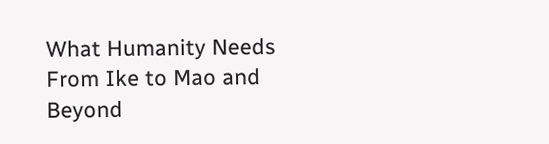What Humanity Needs
From Ike to Mao and Beyond